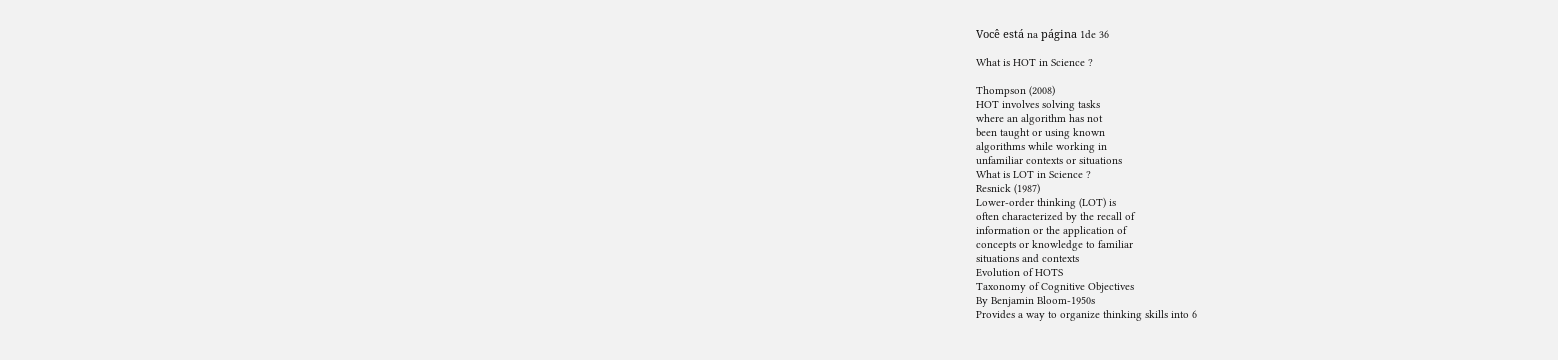Você está na página 1de 36

What is HOT in Science ?

Thompson (2008)
HOT involves solving tasks
where an algorithm has not
been taught or using known
algorithms while working in
unfamiliar contexts or situations
What is LOT in Science ?
Resnick (1987)
Lower-order thinking (LOT) is
often characterized by the recall of
information or the application of
concepts or knowledge to familiar
situations and contexts
Evolution of HOTS
Taxonomy of Cognitive Objectives
By Benjamin Bloom-1950s
Provides a way to organize thinking skills into 6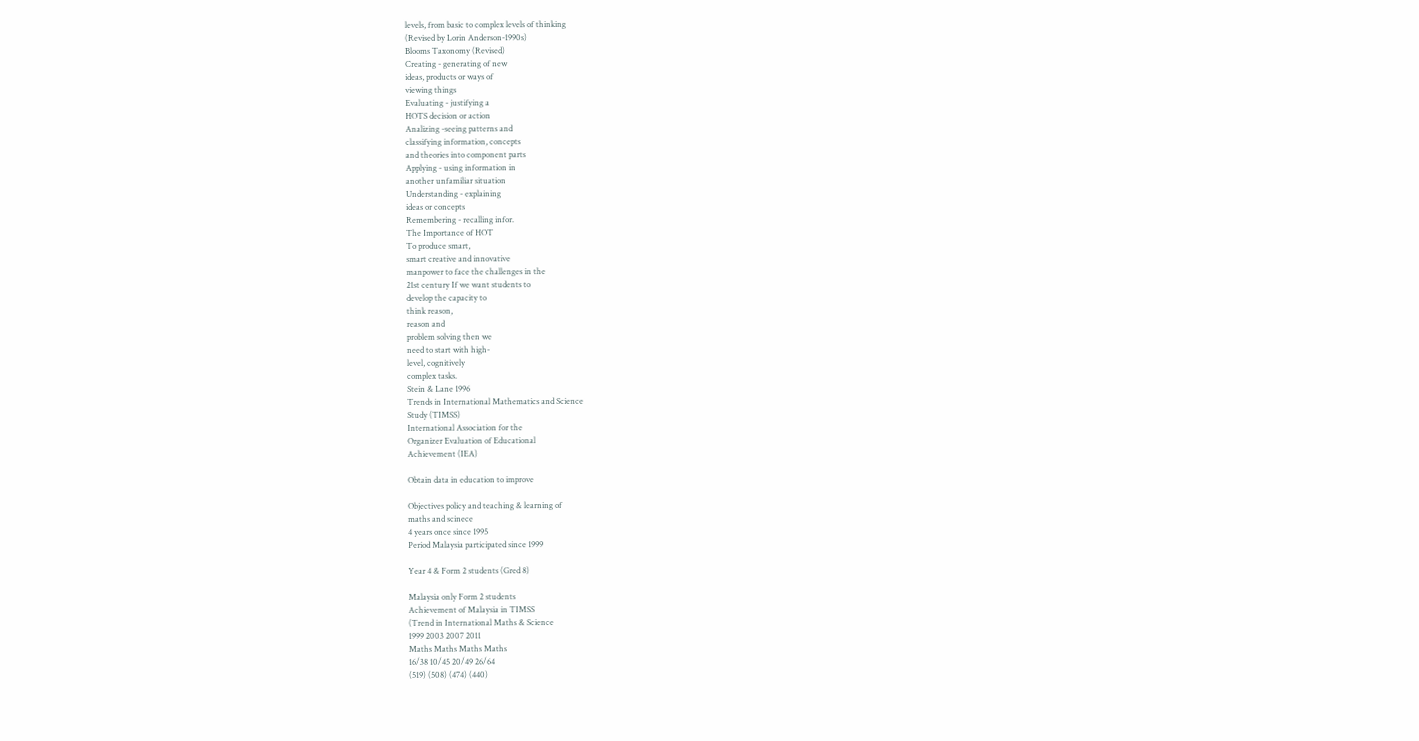levels, from basic to complex levels of thinking
(Revised by Lorin Anderson-1990s)
Blooms Taxonomy (Revised)
Creating - generating of new
ideas, products or ways of
viewing things
Evaluating - justifying a
HOTS decision or action
Analizing -seeing patterns and
classifying information, concepts
and theories into component parts
Applying - using information in
another unfamiliar situation
Understanding - explaining
ideas or concepts
Remembering - recalling infor.
The Importance of HOT
To produce smart,
smart creative and innovative
manpower to face the challenges in the
21st century If we want students to
develop the capacity to
think reason,
reason and
problem solving then we
need to start with high-
level, cognitively
complex tasks.
Stein & Lane 1996
Trends in International Mathematics and Science
Study (TIMSS)
International Association for the
Organizer Evaluation of Educational
Achievement (IEA)

Obtain data in education to improve

Objectives policy and teaching & learning of
maths and scinece
4 years once since 1995
Period Malaysia participated since 1999

Year 4 & Form 2 students (Gred 8)

Malaysia only Form 2 students
Achievement of Malaysia in TIMSS
(Trend in International Maths & Science
1999 2003 2007 2011
Maths Maths Maths Maths
16/38 10/45 20/49 26/64
(519) (508) (474) (440)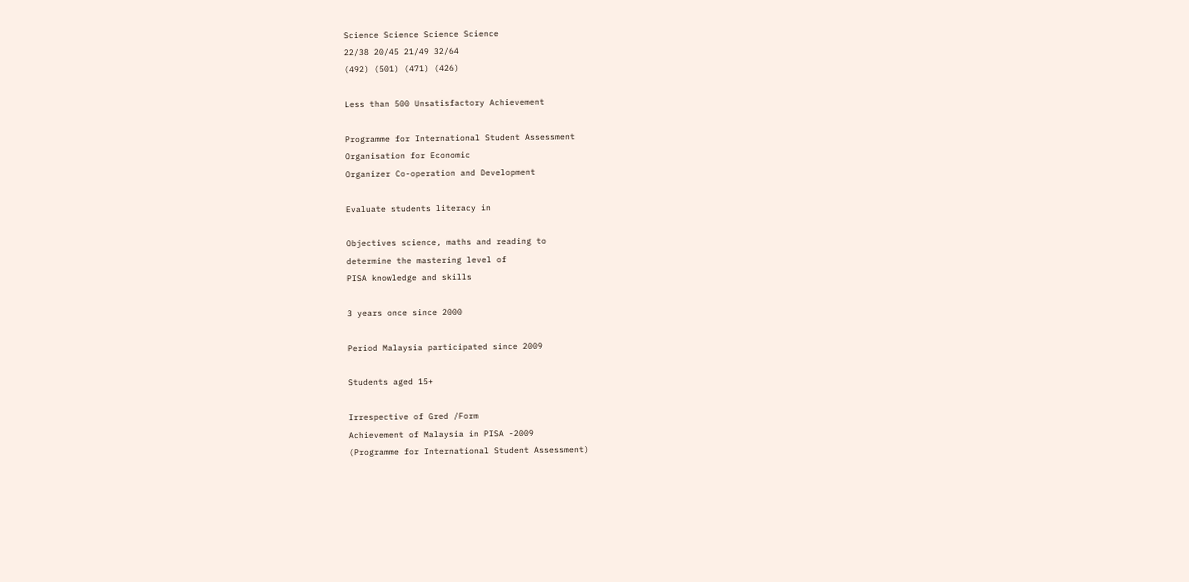Science Science Science Science
22/38 20/45 21/49 32/64
(492) (501) (471) (426)

Less than 500 Unsatisfactory Achievement

Programme for International Student Assessment
Organisation for Economic
Organizer Co-operation and Development

Evaluate students literacy in

Objectives science, maths and reading to
determine the mastering level of
PISA knowledge and skills

3 years once since 2000

Period Malaysia participated since 2009

Students aged 15+

Irrespective of Gred /Form
Achievement of Malaysia in PISA -2009
(Programme for International Student Assessment)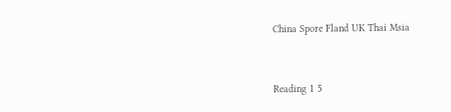China Spore Fland UK Thai Msia


Reading 1 5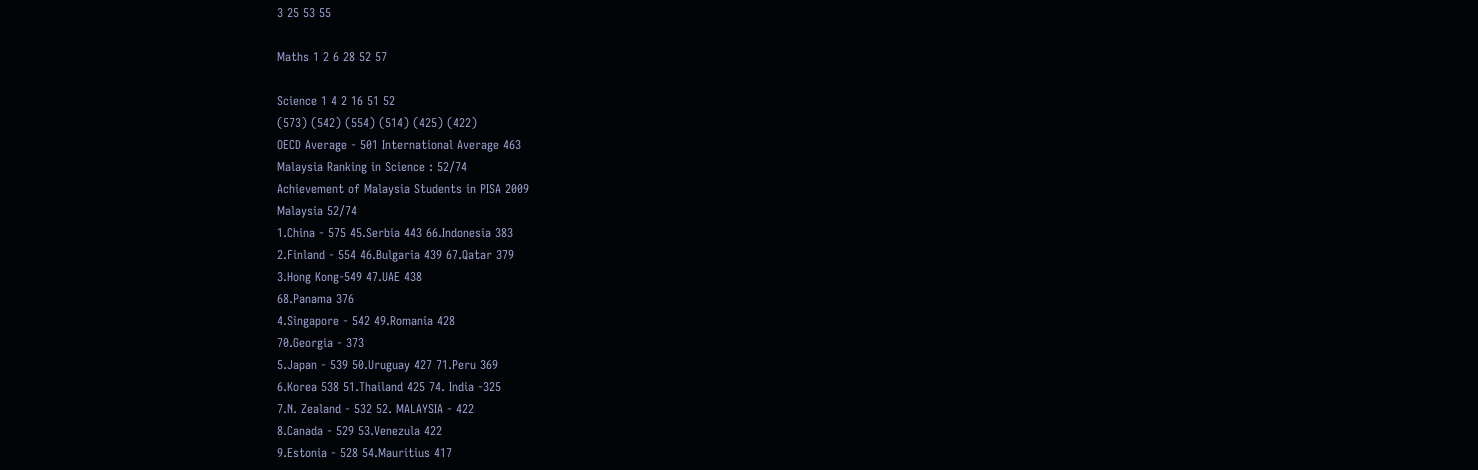3 25 53 55

Maths 1 2 6 28 52 57

Science 1 4 2 16 51 52
(573) (542) (554) (514) (425) (422)
OECD Average - 501 International Average 463
Malaysia Ranking in Science : 52/74
Achievement of Malaysia Students in PISA 2009
Malaysia 52/74
1.China - 575 45.Serbia 443 66.Indonesia 383
2.Finland - 554 46.Bulgaria 439 67.Qatar 379
3.Hong Kong-549 47.UAE 438
68.Panama 376
4.Singapore - 542 49.Romania 428
70.Georgia - 373
5.Japan - 539 50.Uruguay 427 71.Peru 369
6.Korea 538 51.Thailand 425 74. India -325
7.N. Zealand - 532 52. MALAYSIA - 422
8.Canada - 529 53.Venezula 422
9.Estonia - 528 54.Mauritius 417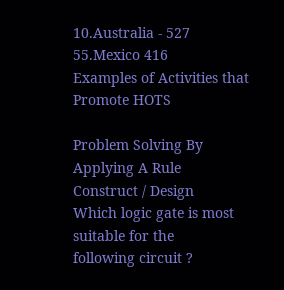10.Australia - 527 55.Mexico 416
Examples of Activities that Promote HOTS

Problem Solving By Applying A Rule
Construct / Design
Which logic gate is most suitable for the
following circuit ?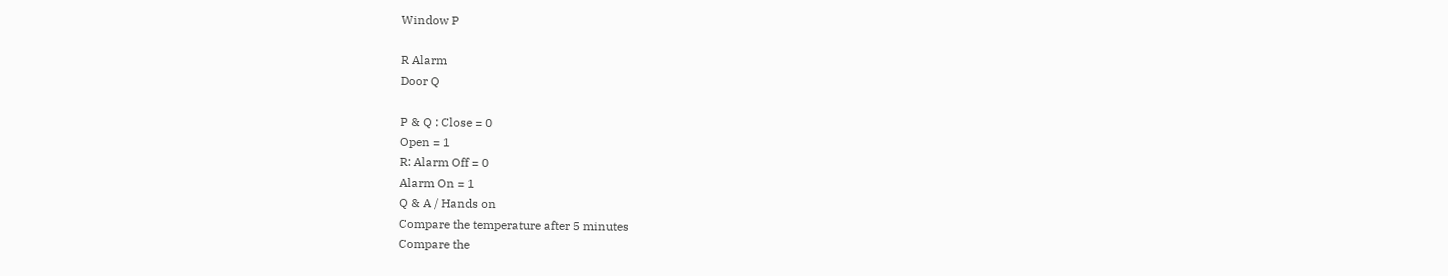Window P

R Alarm
Door Q

P & Q : Close = 0
Open = 1
R: Alarm Off = 0
Alarm On = 1
Q & A / Hands on
Compare the temperature after 5 minutes
Compare the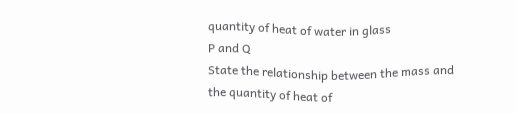quantity of heat of water in glass
P and Q
State the relationship between the mass and
the quantity of heat of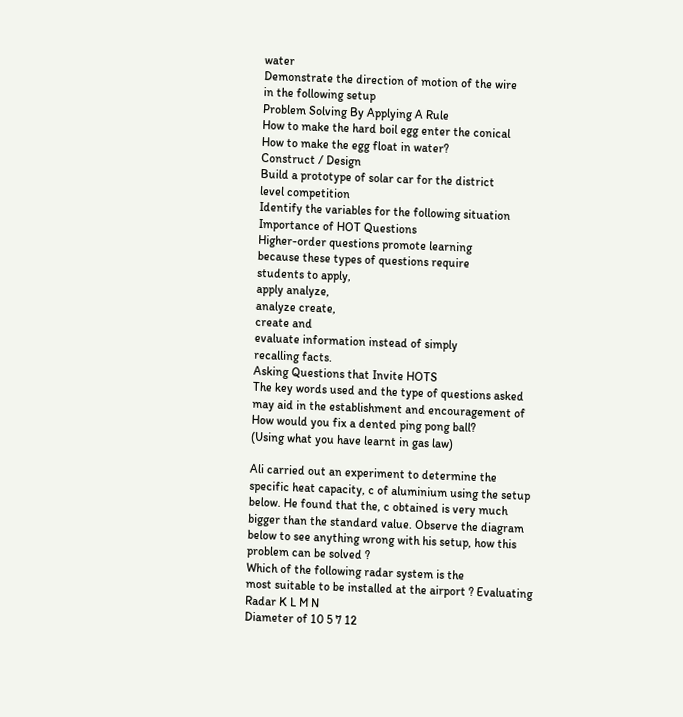water
Demonstrate the direction of motion of the wire
in the following setup
Problem Solving By Applying A Rule
How to make the hard boil egg enter the conical
How to make the egg float in water?
Construct / Design
Build a prototype of solar car for the district
level competition
Identify the variables for the following situation
Importance of HOT Questions
Higher-order questions promote learning
because these types of questions require
students to apply,
apply analyze,
analyze create,
create and
evaluate information instead of simply
recalling facts.
Asking Questions that Invite HOTS
The key words used and the type of questions asked
may aid in the establishment and encouragement of
How would you fix a dented ping pong ball?
(Using what you have learnt in gas law)

Ali carried out an experiment to determine the
specific heat capacity, c of aluminium using the setup
below. He found that the, c obtained is very much
bigger than the standard value. Observe the diagram
below to see anything wrong with his setup, how this
problem can be solved ?
Which of the following radar system is the
most suitable to be installed at the airport ? Evaluating
Radar K L M N
Diameter of 10 5 7 12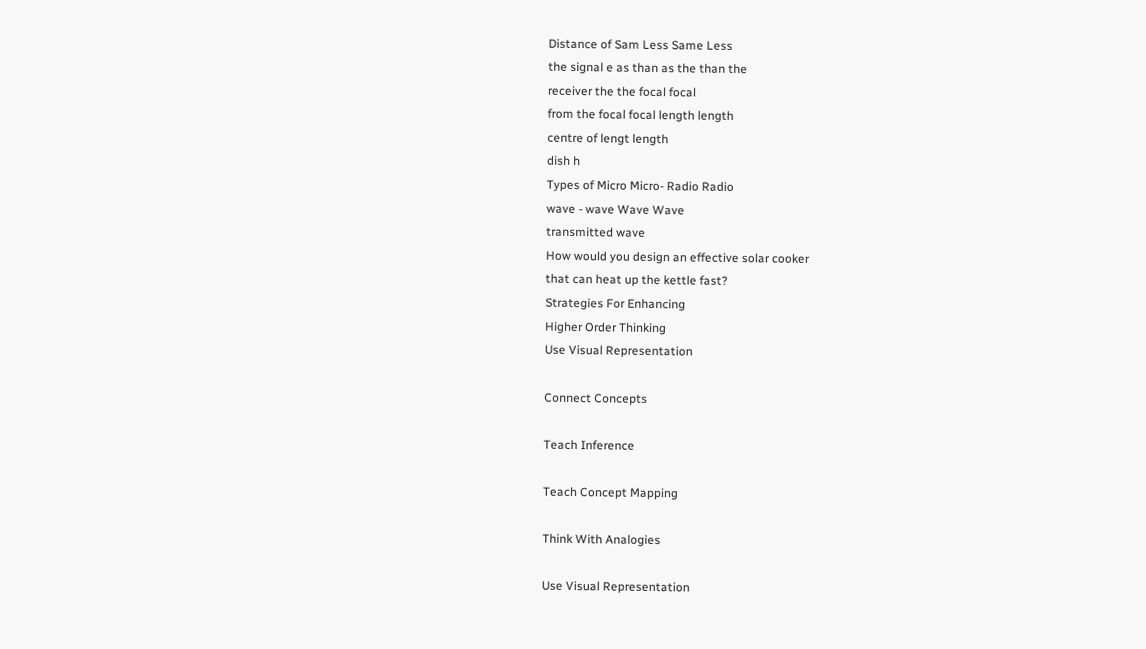Distance of Sam Less Same Less
the signal e as than as the than the
receiver the the focal focal
from the focal focal length length
centre of lengt length
dish h
Types of Micro Micro- Radio Radio
wave - wave Wave Wave
transmitted wave
How would you design an effective solar cooker
that can heat up the kettle fast?
Strategies For Enhancing
Higher Order Thinking
Use Visual Representation

Connect Concepts

Teach Inference

Teach Concept Mapping

Think With Analogies

Use Visual Representation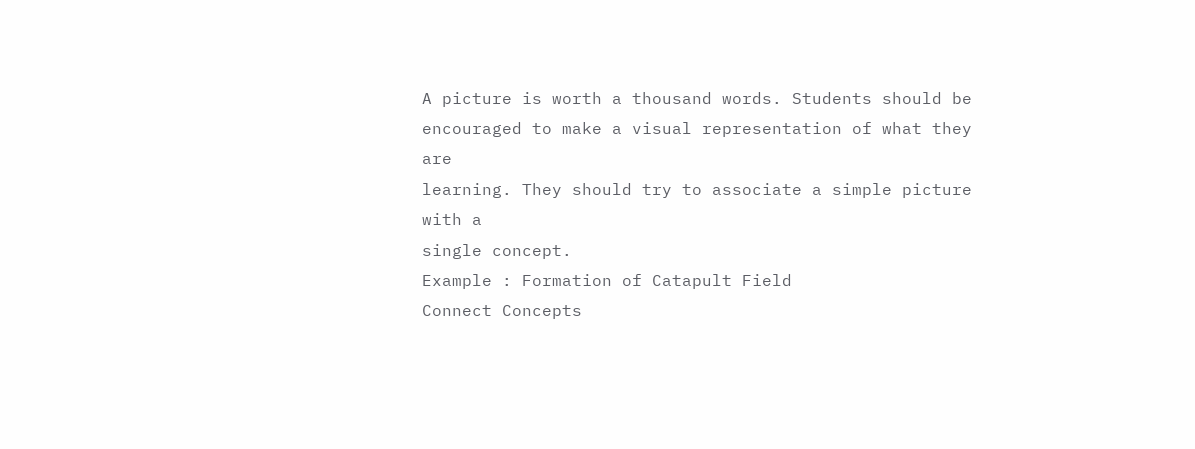A picture is worth a thousand words. Students should be
encouraged to make a visual representation of what they are
learning. They should try to associate a simple picture with a
single concept.
Example : Formation of Catapult Field
Connect Concepts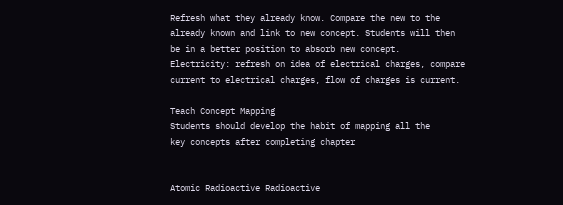Refresh what they already know. Compare the new to the
already known and link to new concept. Students will then
be in a better position to absorb new concept.
Electricity: refresh on idea of electrical charges, compare
current to electrical charges, flow of charges is current.

Teach Concept Mapping
Students should develop the habit of mapping all the
key concepts after completing chapter


Atomic Radioactive Radioactive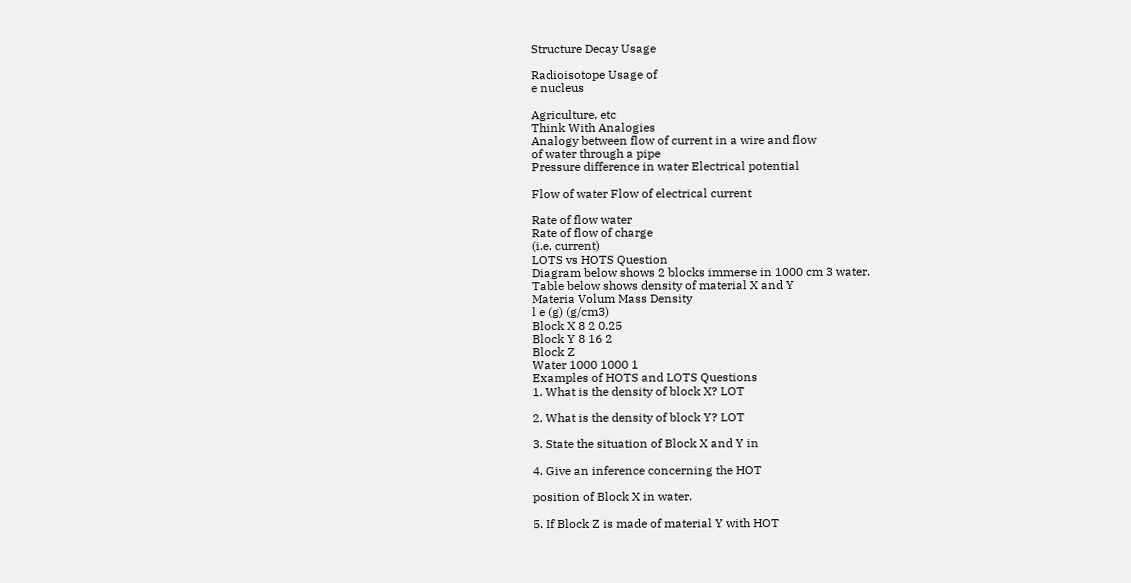Structure Decay Usage

Radioisotope Usage of
e nucleus

Agriculture, etc
Think With Analogies
Analogy between flow of current in a wire and flow
of water through a pipe
Pressure difference in water Electrical potential

Flow of water Flow of electrical current

Rate of flow water
Rate of flow of charge
(i.e. current)
LOTS vs HOTS Question
Diagram below shows 2 blocks immerse in 1000 cm 3 water.
Table below shows density of material X and Y
Materia Volum Mass Density
l e (g) (g/cm3)
Block X 8 2 0.25
Block Y 8 16 2
Block Z
Water 1000 1000 1
Examples of HOTS and LOTS Questions
1. What is the density of block X? LOT

2. What is the density of block Y? LOT

3. State the situation of Block X and Y in

4. Give an inference concerning the HOT

position of Block X in water.

5. If Block Z is made of material Y with HOT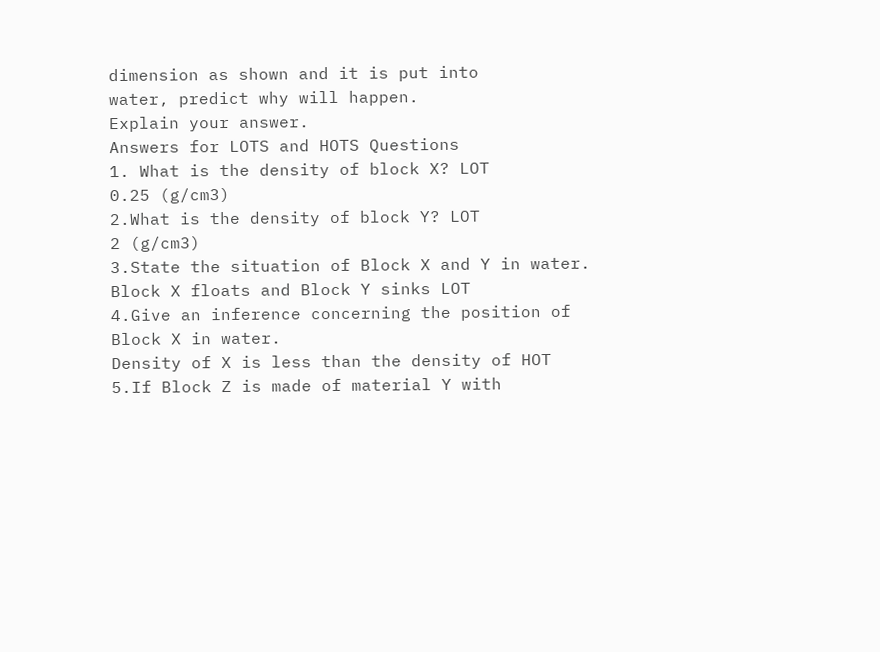dimension as shown and it is put into
water, predict why will happen.
Explain your answer.
Answers for LOTS and HOTS Questions
1. What is the density of block X? LOT
0.25 (g/cm3)
2.What is the density of block Y? LOT
2 (g/cm3)
3.State the situation of Block X and Y in water.
Block X floats and Block Y sinks LOT
4.Give an inference concerning the position of
Block X in water.
Density of X is less than the density of HOT
5.If Block Z is made of material Y with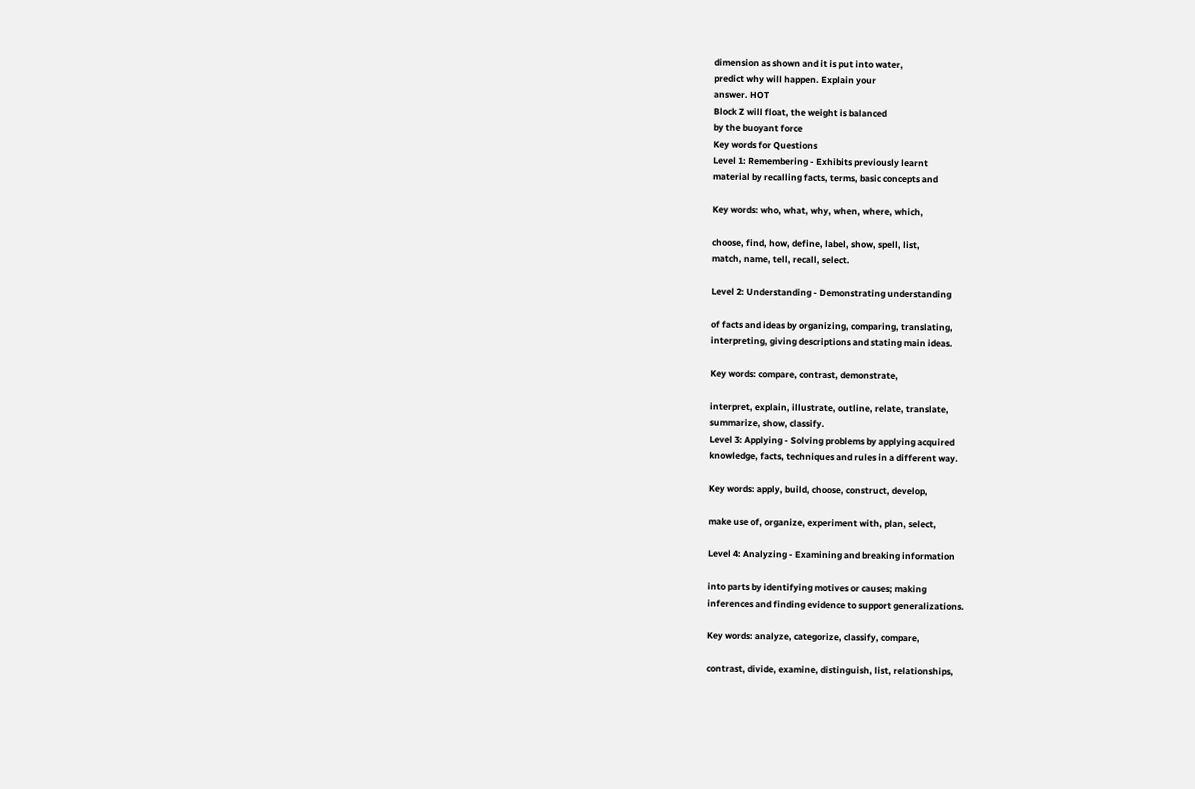dimension as shown and it is put into water,
predict why will happen. Explain your
answer. HOT
Block Z will float, the weight is balanced
by the buoyant force
Key words for Questions
Level 1: Remembering - Exhibits previously learnt
material by recalling facts, terms, basic concepts and

Key words: who, what, why, when, where, which,

choose, find, how, define, label, show, spell, list,
match, name, tell, recall, select.

Level 2: Understanding - Demonstrating understanding

of facts and ideas by organizing, comparing, translating,
interpreting, giving descriptions and stating main ideas.

Key words: compare, contrast, demonstrate,

interpret, explain, illustrate, outline, relate, translate,
summarize, show, classify.
Level 3: Applying - Solving problems by applying acquired
knowledge, facts, techniques and rules in a different way.

Key words: apply, build, choose, construct, develop,

make use of, organize, experiment with, plan, select,

Level 4: Analyzing - Examining and breaking information

into parts by identifying motives or causes; making
inferences and finding evidence to support generalizations.

Key words: analyze, categorize, classify, compare,

contrast, divide, examine, distinguish, list, relationships,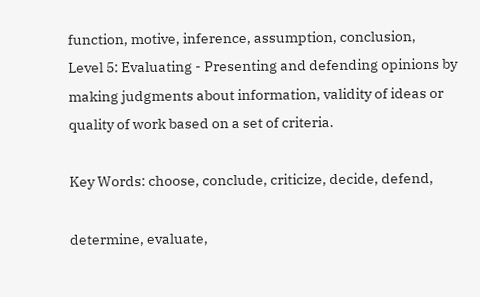function, motive, inference, assumption, conclusion,
Level 5: Evaluating - Presenting and defending opinions by
making judgments about information, validity of ideas or
quality of work based on a set of criteria.

Key Words: choose, conclude, criticize, decide, defend,

determine, evaluate,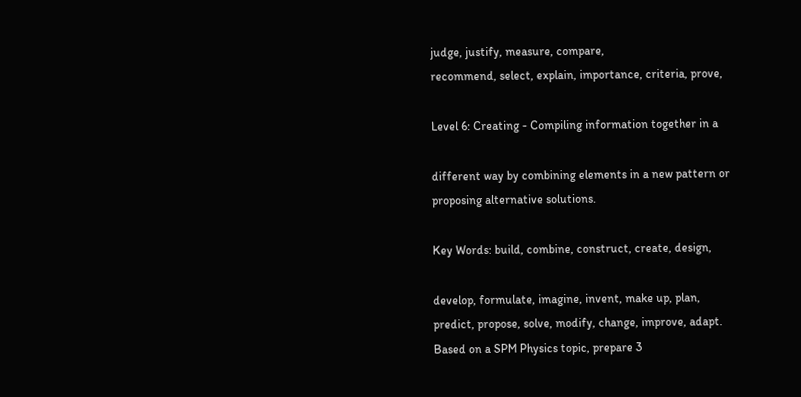judge, justify, measure, compare,
recommend, select, explain, importance, criteria, prove,

Level 6: Creating - Compiling information together in a

different way by combining elements in a new pattern or
proposing alternative solutions.

Key Words: build, combine, construct, create, design,

develop, formulate, imagine, invent, make up, plan,
predict, propose, solve, modify, change, improve, adapt.
Based on a SPM Physics topic, prepare 3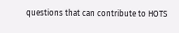questions that can contribute to HOTS